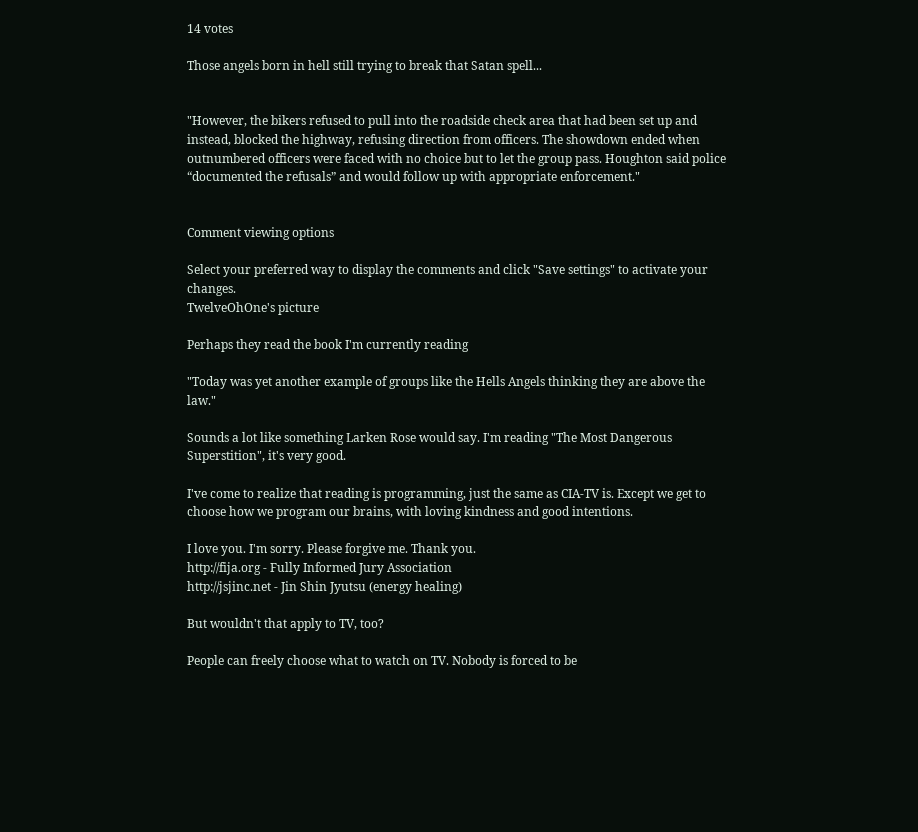14 votes

Those angels born in hell still trying to break that Satan spell...


"However, the bikers refused to pull into the roadside check area that had been set up and instead, blocked the highway, refusing direction from officers. The showdown ended when outnumbered officers were faced with no choice but to let the group pass. Houghton said police “documented the refusals” and would follow up with appropriate enforcement."


Comment viewing options

Select your preferred way to display the comments and click "Save settings" to activate your changes.
TwelveOhOne's picture

Perhaps they read the book I'm currently reading

"Today was yet another example of groups like the Hells Angels thinking they are above the law."

Sounds a lot like something Larken Rose would say. I'm reading "The Most Dangerous Superstition", it's very good.

I've come to realize that reading is programming, just the same as CIA-TV is. Except we get to choose how we program our brains, with loving kindness and good intentions.

I love you. I'm sorry. Please forgive me. Thank you.
http://fija.org - Fully Informed Jury Association
http://jsjinc.net - Jin Shin Jyutsu (energy healing)

But wouldn't that apply to TV, too?

People can freely choose what to watch on TV. Nobody is forced to be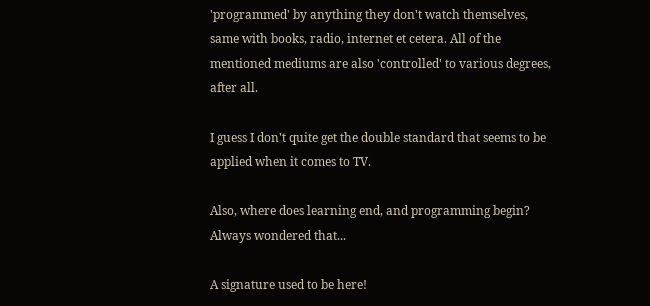'programmed' by anything they don't watch themselves, same with books, radio, internet et cetera. All of the mentioned mediums are also 'controlled' to various degrees, after all.

I guess I don't quite get the double standard that seems to be applied when it comes to TV.

Also, where does learning end, and programming begin? Always wondered that...

A signature used to be here!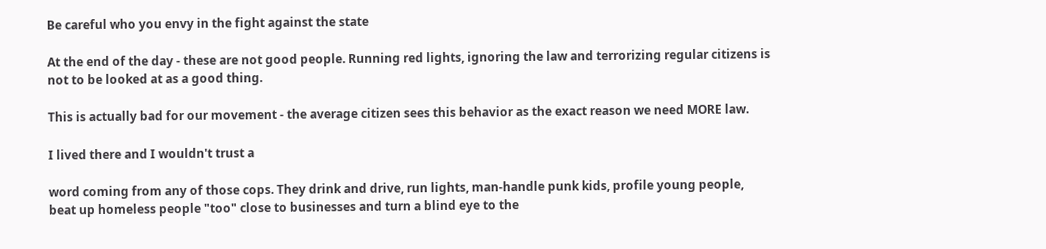Be careful who you envy in the fight against the state

At the end of the day - these are not good people. Running red lights, ignoring the law and terrorizing regular citizens is not to be looked at as a good thing.

This is actually bad for our movement - the average citizen sees this behavior as the exact reason we need MORE law.

I lived there and I wouldn't trust a

word coming from any of those cops. They drink and drive, run lights, man-handle punk kids, profile young people, beat up homeless people "too" close to businesses and turn a blind eye to the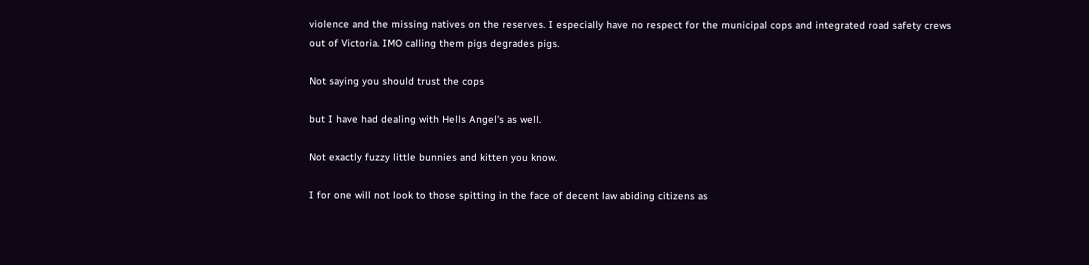violence and the missing natives on the reserves. I especially have no respect for the municipal cops and integrated road safety crews out of Victoria. IMO calling them pigs degrades pigs.

Not saying you should trust the cops

but I have had dealing with Hells Angel's as well.

Not exactly fuzzy little bunnies and kitten you know.

I for one will not look to those spitting in the face of decent law abiding citizens as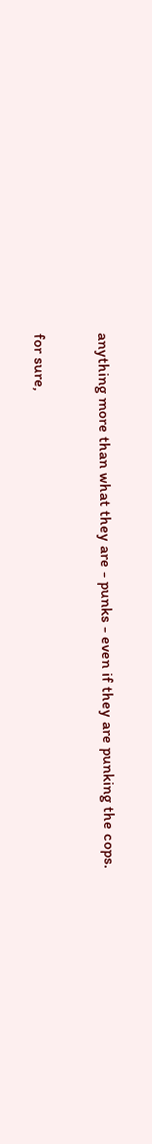anything more than what they are - punks - even if they are punking the cops.

for sure,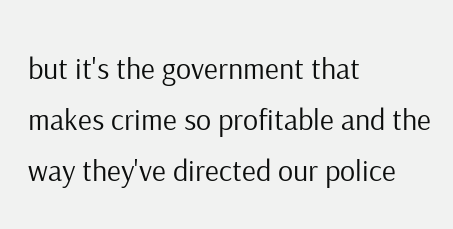but it's the government that makes crime so profitable and the way they've directed our police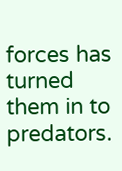forces has turned them in to predators.